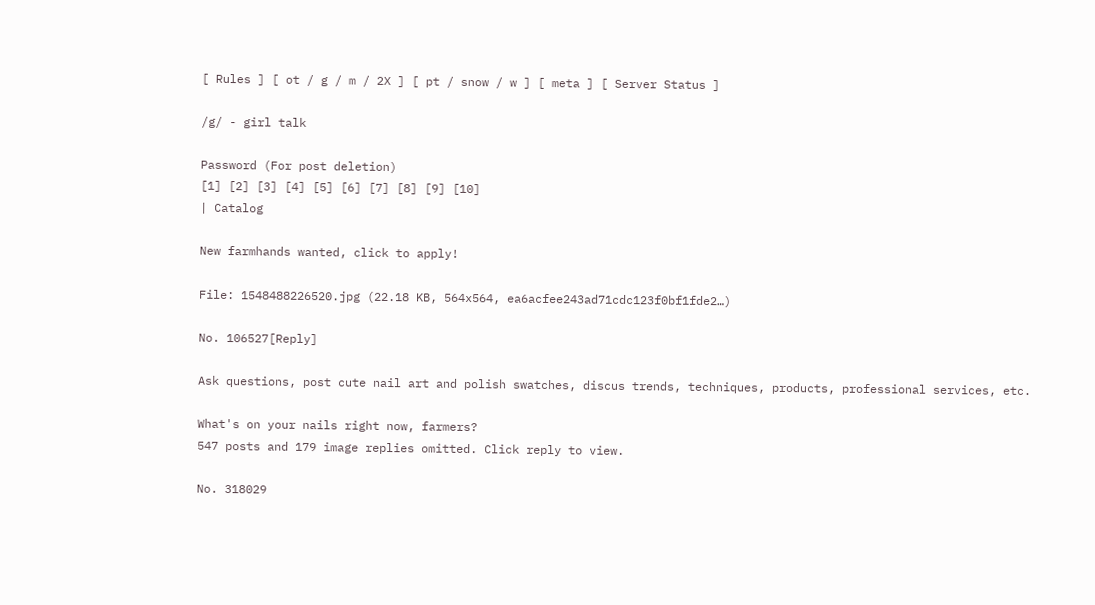[ Rules ] [ ot / g / m / 2X ] [ pt / snow / w ] [ meta ] [ Server Status ]

/g/ - girl talk

Password (For post deletion)
[1] [2] [3] [4] [5] [6] [7] [8] [9] [10]
| Catalog

New farmhands wanted, click to apply!

File: 1548488226520.jpg (22.18 KB, 564x564, ea6acfee243ad71cdc123f0bf1fde2…)

No. 106527[Reply]

Ask questions, post cute nail art and polish swatches, discus trends, techniques, products, professional services, etc.

What's on your nails right now, farmers?
547 posts and 179 image replies omitted. Click reply to view.

No. 318029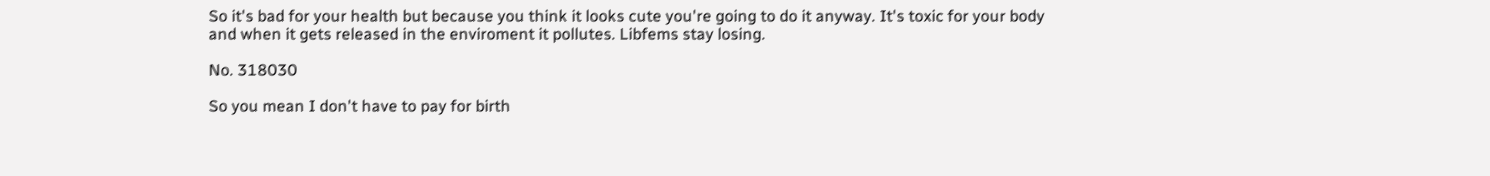So it's bad for your health but because you think it looks cute you're going to do it anyway. It's toxic for your body and when it gets released in the enviroment it pollutes. Libfems stay losing.

No. 318030

So you mean I don't have to pay for birth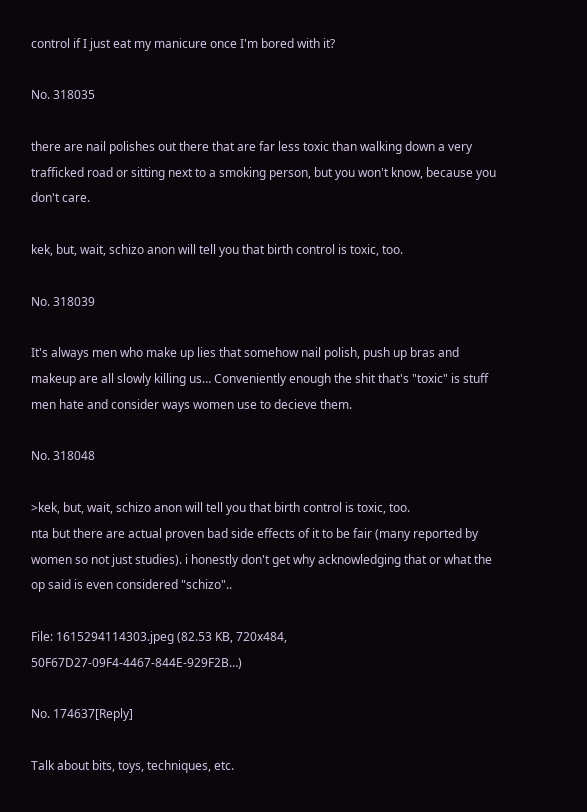control if I just eat my manicure once I'm bored with it?

No. 318035

there are nail polishes out there that are far less toxic than walking down a very trafficked road or sitting next to a smoking person, but you won't know, because you don't care.

kek, but, wait, schizo anon will tell you that birth control is toxic, too.

No. 318039

It's always men who make up lies that somehow nail polish, push up bras and makeup are all slowly killing us… Conveniently enough the shit that's "toxic" is stuff men hate and consider ways women use to decieve them.

No. 318048

>kek, but, wait, schizo anon will tell you that birth control is toxic, too.
nta but there are actual proven bad side effects of it to be fair (many reported by women so not just studies). i honestly don't get why acknowledging that or what the op said is even considered "schizo"..

File: 1615294114303.jpeg (82.53 KB, 720x484, 50F67D27-09F4-4467-844E-929F2B…)

No. 174637[Reply]

Talk about bits, toys, techniques, etc.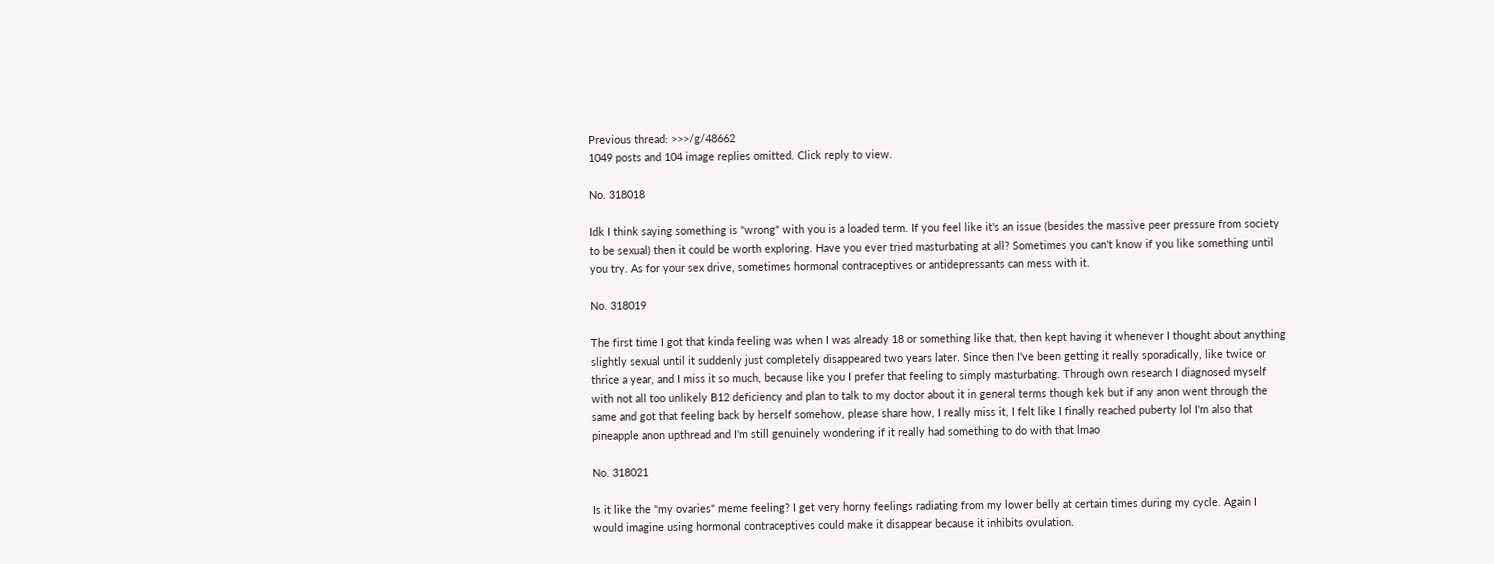Previous thread: >>>/g/48662
1049 posts and 104 image replies omitted. Click reply to view.

No. 318018

Idk I think saying something is "wrong" with you is a loaded term. If you feel like it's an issue (besides the massive peer pressure from society to be sexual) then it could be worth exploring. Have you ever tried masturbating at all? Sometimes you can't know if you like something until you try. As for your sex drive, sometimes hormonal contraceptives or antidepressants can mess with it.

No. 318019

The first time I got that kinda feeling was when I was already 18 or something like that, then kept having it whenever I thought about anything slightly sexual until it suddenly just completely disappeared two years later. Since then I've been getting it really sporadically, like twice or thrice a year, and I miss it so much, because like you I prefer that feeling to simply masturbating. Through own research I diagnosed myself with not all too unlikely B12 deficiency and plan to talk to my doctor about it in general terms though kek but if any anon went through the same and got that feeling back by herself somehow, please share how, I really miss it, I felt like I finally reached puberty lol I'm also that pineapple anon upthread and I'm still genuinely wondering if it really had something to do with that lmao

No. 318021

Is it like the "my ovaries" meme feeling? I get very horny feelings radiating from my lower belly at certain times during my cycle. Again I would imagine using hormonal contraceptives could make it disappear because it inhibits ovulation.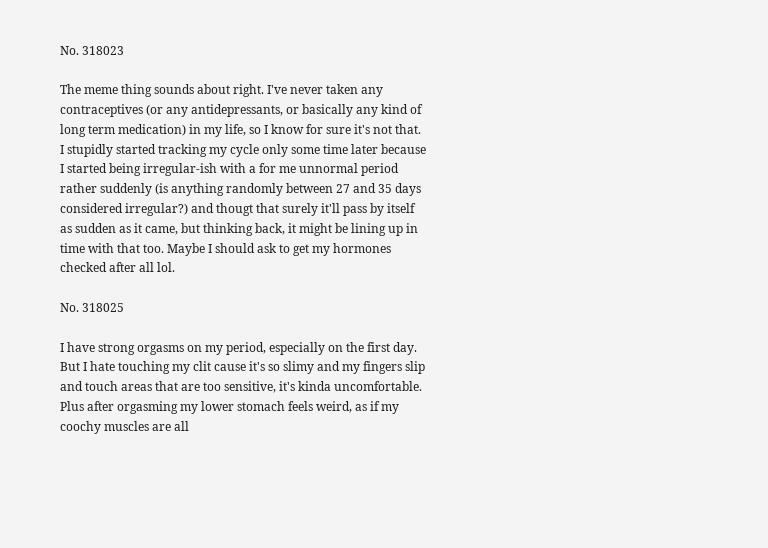No. 318023

The meme thing sounds about right. I've never taken any contraceptives (or any antidepressants, or basically any kind of long term medication) in my life, so I know for sure it's not that. I stupidly started tracking my cycle only some time later because I started being irregular-ish with a for me unnormal period rather suddenly (is anything randomly between 27 and 35 days considered irregular?) and thougt that surely it'll pass by itself as sudden as it came, but thinking back, it might be lining up in time with that too. Maybe I should ask to get my hormones checked after all lol.

No. 318025

I have strong orgasms on my period, especially on the first day. But I hate touching my clit cause it's so slimy and my fingers slip and touch areas that are too sensitive, it's kinda uncomfortable. Plus after orgasming my lower stomach feels weird, as if my coochy muscles are all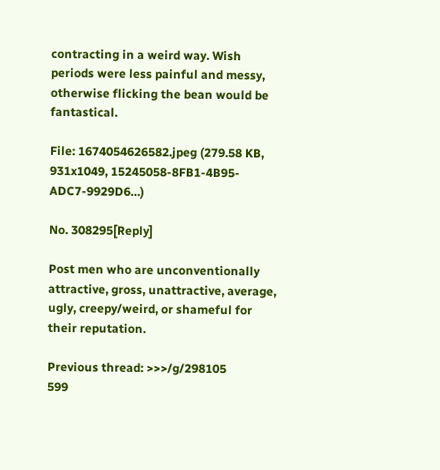contracting in a weird way. Wish periods were less painful and messy, otherwise flicking the bean would be fantastical.

File: 1674054626582.jpeg (279.58 KB, 931x1049, 15245058-8FB1-4B95-ADC7-9929D6…)

No. 308295[Reply]

Post men who are unconventionally attractive, gross, unattractive, average, ugly, creepy/weird, or shameful for their reputation.

Previous thread: >>>/g/298105
599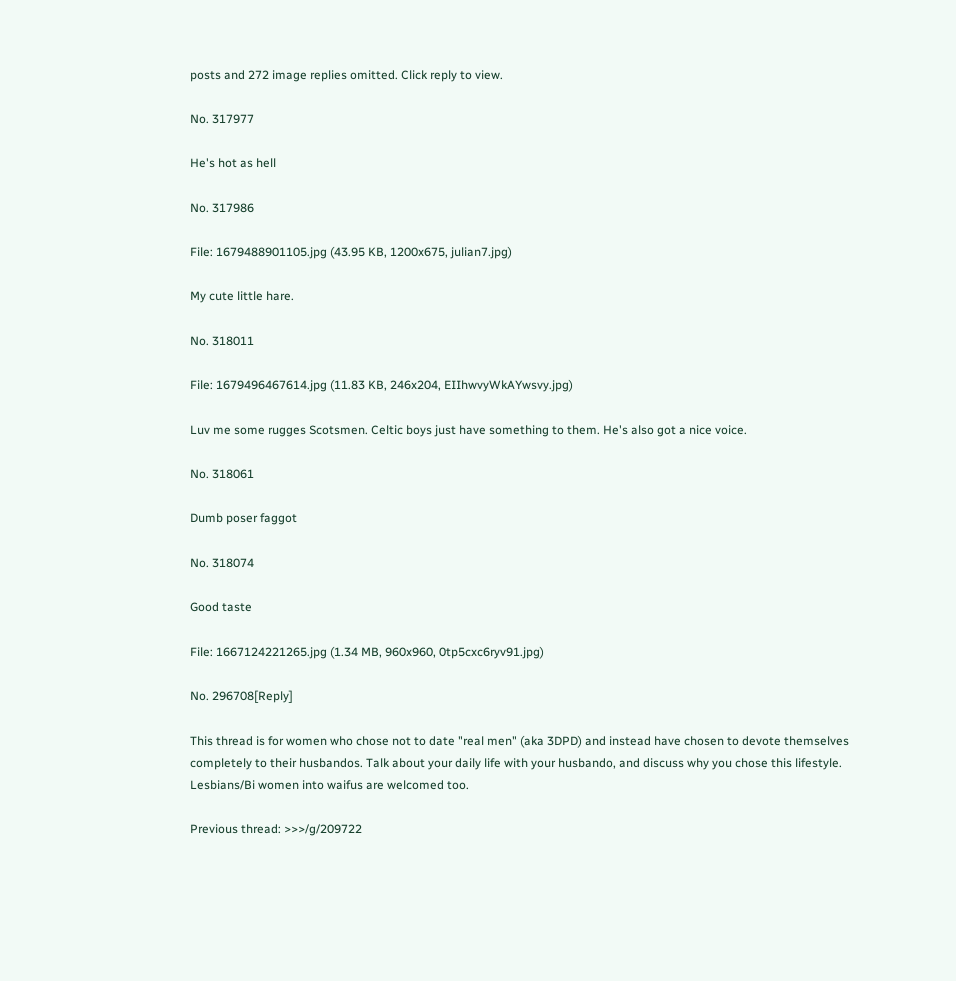posts and 272 image replies omitted. Click reply to view.

No. 317977

He's hot as hell

No. 317986

File: 1679488901105.jpg (43.95 KB, 1200x675, julian7.jpg)

My cute little hare.

No. 318011

File: 1679496467614.jpg (11.83 KB, 246x204, EIIhwvyWkAYwsvy.jpg)

Luv me some rugges Scotsmen. Celtic boys just have something to them. He's also got a nice voice.

No. 318061

Dumb poser faggot

No. 318074

Good taste

File: 1667124221265.jpg (1.34 MB, 960x960, 0tp5cxc6ryv91.jpg)

No. 296708[Reply]

This thread is for women who chose not to date "real men" (aka 3DPD) and instead have chosen to devote themselves completely to their husbandos. Talk about your daily life with your husbando, and discuss why you chose this lifestyle.
Lesbians/Bi women into waifus are welcomed too.

Previous thread: >>>/g/209722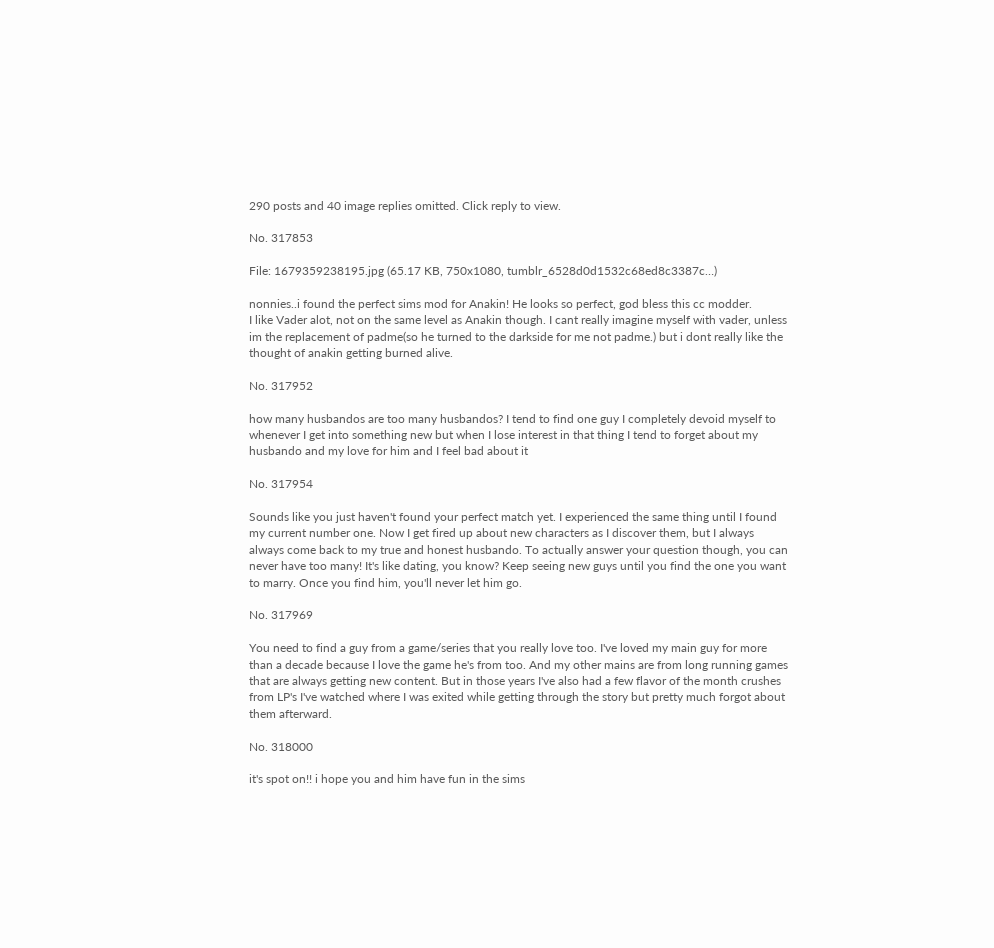290 posts and 40 image replies omitted. Click reply to view.

No. 317853

File: 1679359238195.jpg (65.17 KB, 750x1080, tumblr_6528d0d1532c68ed8c3387c…)

nonnies..i found the perfect sims mod for Anakin! He looks so perfect, god bless this cc modder.
I like Vader alot, not on the same level as Anakin though. I cant really imagine myself with vader, unless im the replacement of padme(so he turned to the darkside for me not padme.) but i dont really like the thought of anakin getting burned alive.

No. 317952

how many husbandos are too many husbandos? I tend to find one guy I completely devoid myself to whenever I get into something new but when I lose interest in that thing I tend to forget about my husbando and my love for him and I feel bad about it

No. 317954

Sounds like you just haven't found your perfect match yet. I experienced the same thing until I found my current number one. Now I get fired up about new characters as I discover them, but I always always come back to my true and honest husbando. To actually answer your question though, you can never have too many! It's like dating, you know? Keep seeing new guys until you find the one you want to marry. Once you find him, you'll never let him go.

No. 317969

You need to find a guy from a game/series that you really love too. I've loved my main guy for more than a decade because I love the game he's from too. And my other mains are from long running games that are always getting new content. But in those years I've also had a few flavor of the month crushes from LP's I've watched where I was exited while getting through the story but pretty much forgot about them afterward.

No. 318000

it's spot on!! i hope you and him have fun in the sims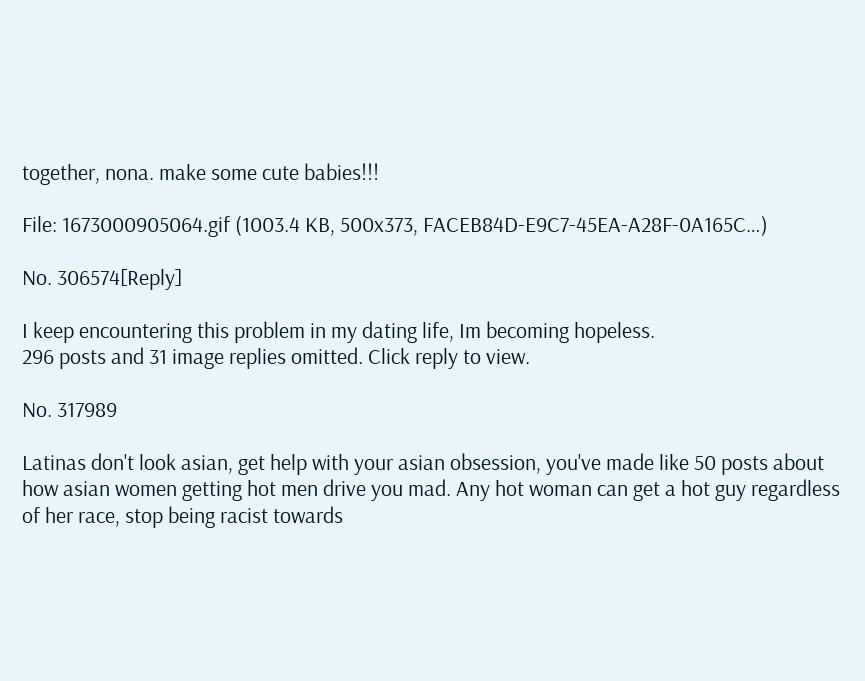together, nona. make some cute babies!!!

File: 1673000905064.gif (1003.4 KB, 500x373, FACEB84D-E9C7-45EA-A28F-0A165C…)

No. 306574[Reply]

I keep encountering this problem in my dating life, Im becoming hopeless.
296 posts and 31 image replies omitted. Click reply to view.

No. 317989

Latinas don't look asian, get help with your asian obsession, you've made like 50 posts about how asian women getting hot men drive you mad. Any hot woman can get a hot guy regardless of her race, stop being racist towards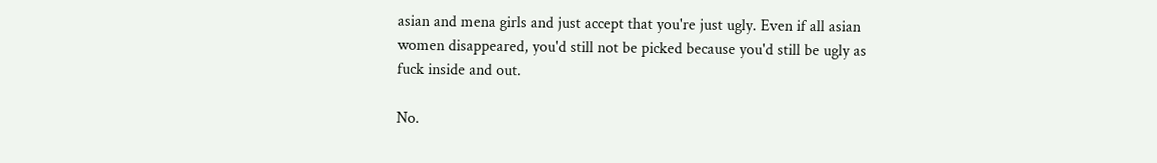asian and mena girls and just accept that you're just ugly. Even if all asian women disappeared, you'd still not be picked because you'd still be ugly as fuck inside and out.

No.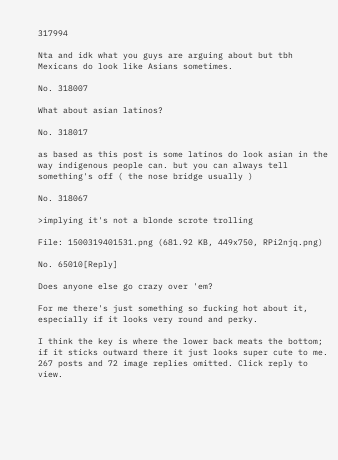317994

Nta and idk what you guys are arguing about but tbh Mexicans do look like Asians sometimes.

No. 318007

What about asian latinos?

No. 318017

as based as this post is some latinos do look asian in the way indigenous people can. but you can always tell something's off ( the nose bridge usually )

No. 318067

>implying it's not a blonde scrote trolling

File: 1500319401531.png (681.92 KB, 449x750, RPi2njq.png)

No. 65010[Reply]

Does anyone else go crazy over 'em?

For me there's just something so fucking hot about it, especially if it looks very round and perky.

I think the key is where the lower back meats the bottom; if it sticks outward there it just looks super cute to me.
267 posts and 72 image replies omitted. Click reply to view.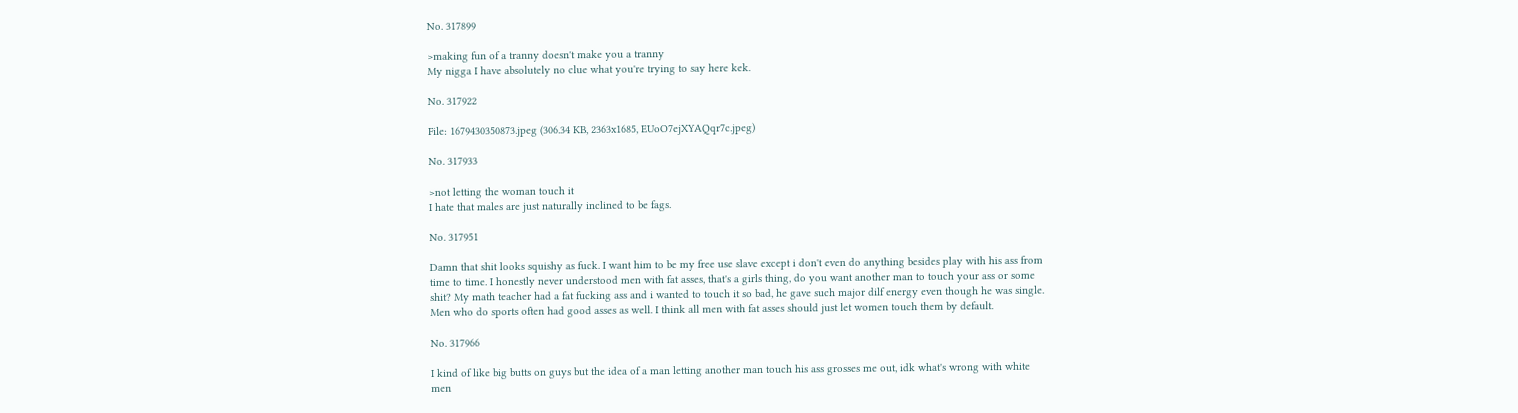No. 317899

>making fun of a tranny doesn't make you a tranny
My nigga I have absolutely no clue what you're trying to say here kek.

No. 317922

File: 1679430350873.jpeg (306.34 KB, 2363x1685, EUoO7ejXYAQqr7c.jpeg)

No. 317933

>not letting the woman touch it
I hate that males are just naturally inclined to be fags.

No. 317951

Damn that shit looks squishy as fuck. I want him to be my free use slave except i don't even do anything besides play with his ass from time to time. I honestly never understood men with fat asses, that's a girls thing, do you want another man to touch your ass or some shit? My math teacher had a fat fucking ass and i wanted to touch it so bad, he gave such major dilf energy even though he was single. Men who do sports often had good asses as well. I think all men with fat asses should just let women touch them by default.

No. 317966

I kind of like big butts on guys but the idea of a man letting another man touch his ass grosses me out, idk what's wrong with white men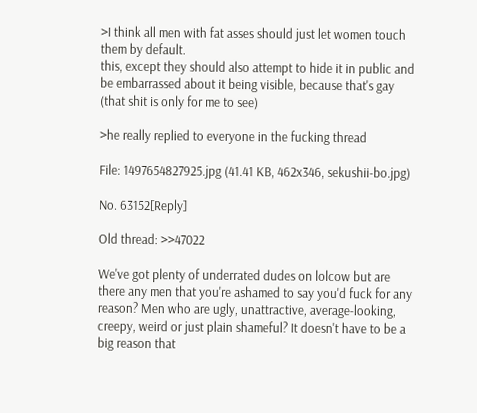>I think all men with fat asses should just let women touch them by default.
this, except they should also attempt to hide it in public and be embarrassed about it being visible, because that's gay (that shit is only for me to see)

>he really replied to everyone in the fucking thread

File: 1497654827925.jpg (41.41 KB, 462x346, sekushii-bo.jpg)

No. 63152[Reply]

Old thread: >>47022

We've got plenty of underrated dudes on lolcow but are there any men that you're ashamed to say you'd fuck for any reason? Men who are ugly, unattractive, average-looking, creepy, weird or just plain shameful? It doesn't have to be a big reason that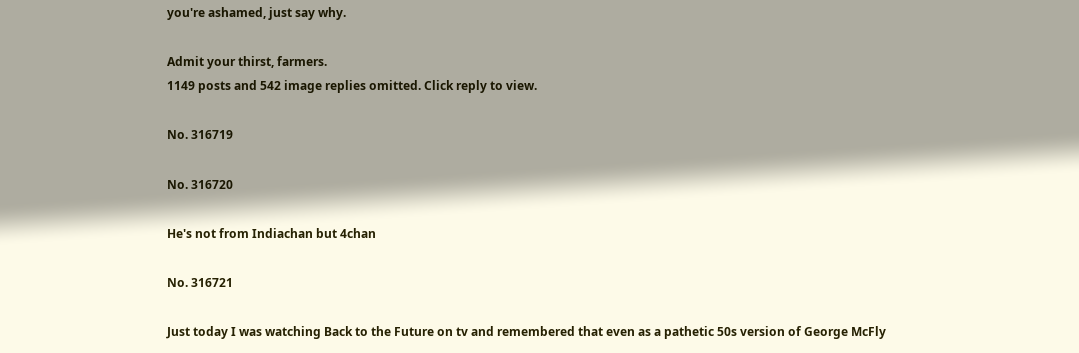you're ashamed, just say why.

Admit your thirst, farmers.
1149 posts and 542 image replies omitted. Click reply to view.

No. 316719

No. 316720

He's not from Indiachan but 4chan

No. 316721

Just today I was watching Back to the Future on tv and remembered that even as a pathetic 50s version of George McFly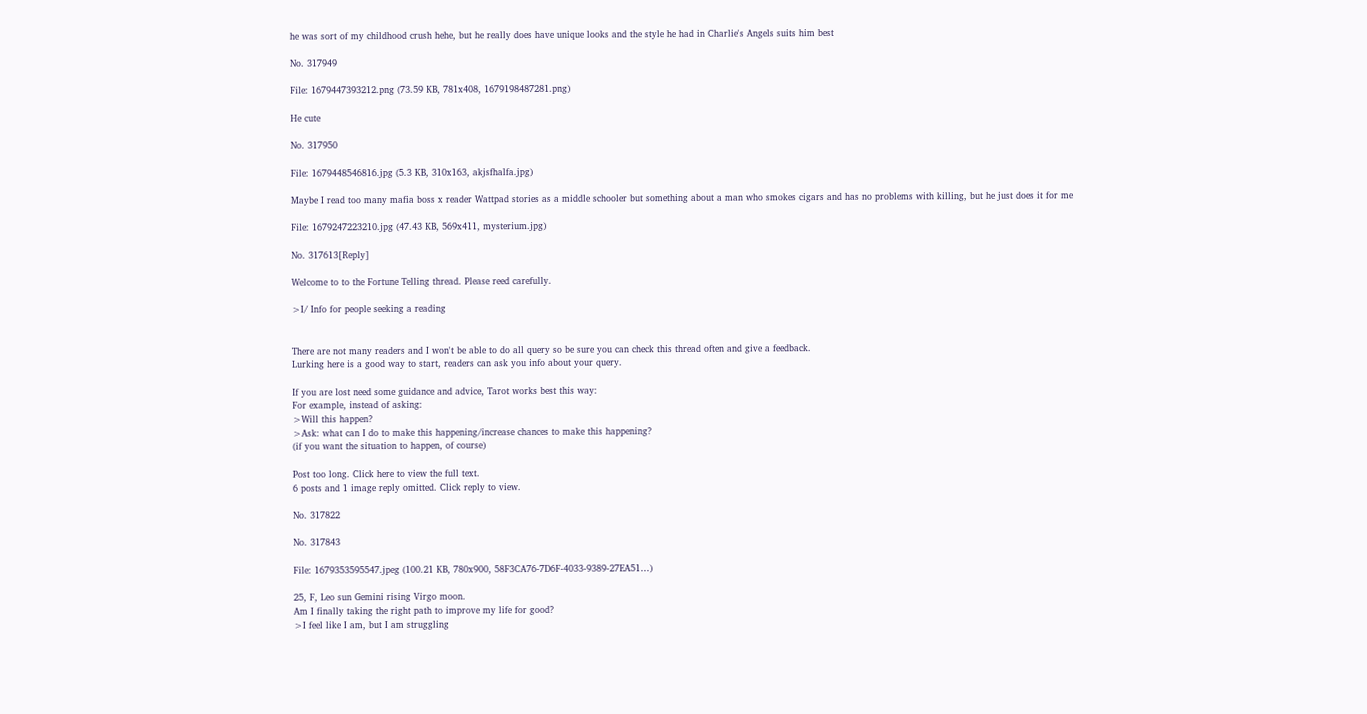he was sort of my childhood crush hehe, but he really does have unique looks and the style he had in Charlie's Angels suits him best

No. 317949

File: 1679447393212.png (73.59 KB, 781x408, 1679198487281.png)

He cute

No. 317950

File: 1679448546816.jpg (5.3 KB, 310x163, akjsfhalfa.jpg)

Maybe I read too many mafia boss x reader Wattpad stories as a middle schooler but something about a man who smokes cigars and has no problems with killing, but he just does it for me

File: 1679247223210.jpg (47.43 KB, 569x411, mysterium.jpg)

No. 317613[Reply]

Welcome to to the Fortune Telling thread. Please reed carefully.

>I/ Info for people seeking a reading


There are not many readers and I won't be able to do all query so be sure you can check this thread often and give a feedback.
Lurking here is a good way to start, readers can ask you info about your query.

If you are lost need some guidance and advice, Tarot works best this way:
For example, instead of asking:
>Will this happen?
>Ask: what can I do to make this happening/increase chances to make this happening?
(if you want the situation to happen, of course)

Post too long. Click here to view the full text.
6 posts and 1 image reply omitted. Click reply to view.

No. 317822

No. 317843

File: 1679353595547.jpeg (100.21 KB, 780x900, 58F3CA76-7D6F-4033-9389-27EA51…)

25, F, Leo sun Gemini rising Virgo moon.
Am I finally taking the right path to improve my life for good?
>I feel like I am, but I am struggling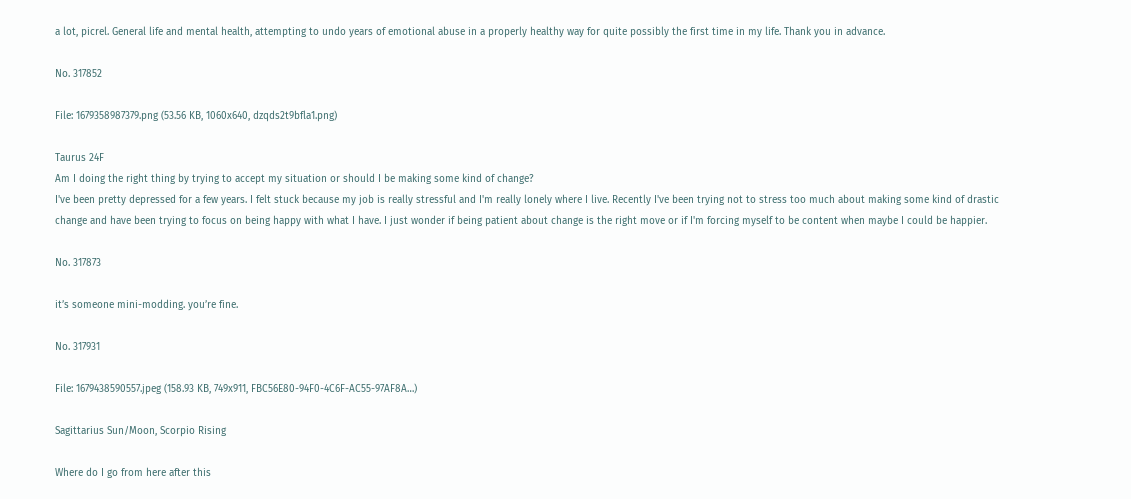a lot, picrel. General life and mental health, attempting to undo years of emotional abuse in a properly healthy way for quite possibly the first time in my life. Thank you in advance.

No. 317852

File: 1679358987379.png (53.56 KB, 1060x640, dzqds2t9bfla1.png)

Taurus 24F
Am I doing the right thing by trying to accept my situation or should I be making some kind of change?
I've been pretty depressed for a few years. I felt stuck because my job is really stressful and I'm really lonely where I live. Recently I've been trying not to stress too much about making some kind of drastic change and have been trying to focus on being happy with what I have. I just wonder if being patient about change is the right move or if I'm forcing myself to be content when maybe I could be happier.

No. 317873

it’s someone mini-modding. you’re fine.

No. 317931

File: 1679438590557.jpeg (158.93 KB, 749x911, FBC56E80-94F0-4C6F-AC55-97AF8A…)

Sagittarius Sun/Moon, Scorpio Rising

Where do I go from here after this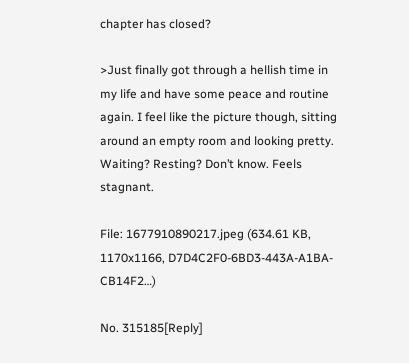chapter has closed?

>Just finally got through a hellish time in my life and have some peace and routine again. I feel like the picture though, sitting around an empty room and looking pretty. Waiting? Resting? Don’t know. Feels stagnant.

File: 1677910890217.jpeg (634.61 KB, 1170x1166, D7D4C2F0-6BD3-443A-A1BA-CB14F2…)

No. 315185[Reply]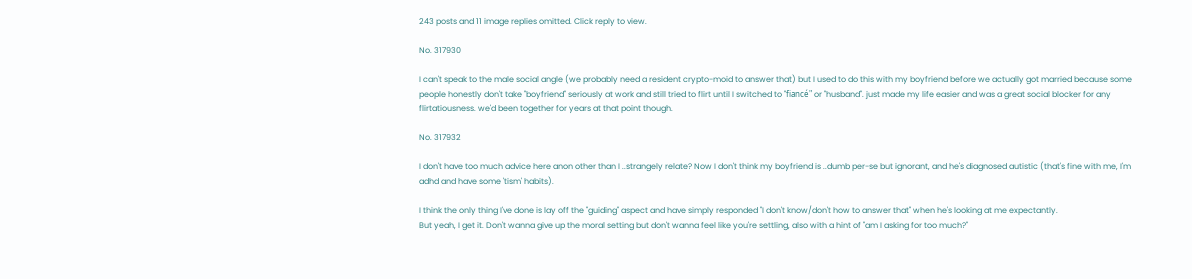243 posts and 11 image replies omitted. Click reply to view.

No. 317930

I can't speak to the male social angle (we probably need a resident crypto-moid to answer that) but I used to do this with my boyfriend before we actually got married because some people honestly don't take "boyfriend" seriously at work and still tried to flirt until I switched to "fiancé" or "husband". just made my life easier and was a great social blocker for any flirtatiousness. we'd been together for years at that point though.

No. 317932

I don't have too much advice here anon other than I ..strangely relate? Now I don't think my boyfriend is ..dumb per-se but ignorant, and he's diagnosed autistic (that's fine with me, I'm adhd and have some 'tism' habits).

I think the only thing I've done is lay off the "guiding" aspect and have simply responded "I don't know/don't how to answer that" when he's looking at me expectantly.
But yeah, I get it. Don't wanna give up the moral setting but don't wanna feel like you're settling, also with a hint of "am I asking for too much?"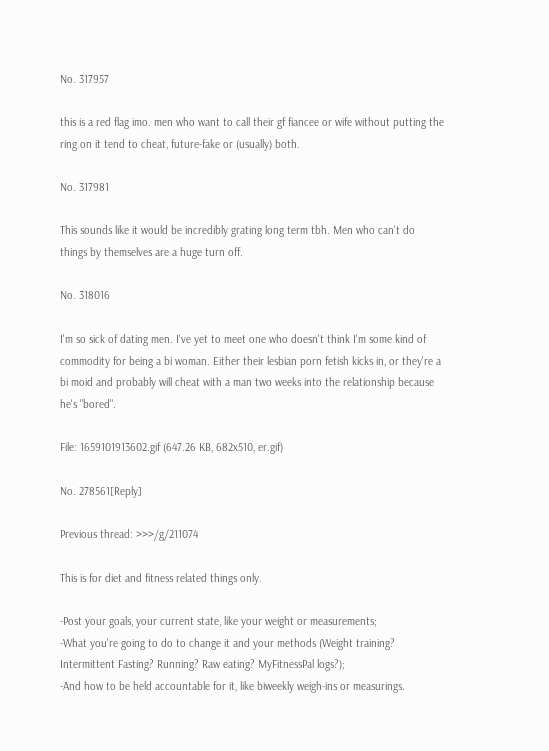No. 317957

this is a red flag imo. men who want to call their gf fiancee or wife without putting the ring on it tend to cheat, future-fake or (usually) both.

No. 317981

This sounds like it would be incredibly grating long term tbh. Men who can't do things by themselves are a huge turn off.

No. 318016

I'm so sick of dating men. I've yet to meet one who doesn't think I'm some kind of commodity for being a bi woman. Either their lesbian porn fetish kicks in, or they're a bi moid and probably will cheat with a man two weeks into the relationship because he's "bored".

File: 1659101913602.gif (647.26 KB, 682x510, er.gif)

No. 278561[Reply]

Previous thread: >>>/g/211074

This is for diet and fitness related things only.

-Post your goals, your current state, like your weight or measurements;
-What you're going to do to change it and your methods (Weight training? Intermittent Fasting? Running? Raw eating? MyFitnessPal logs?);
-And how to be held accountable for it, like biweekly weigh-ins or measurings.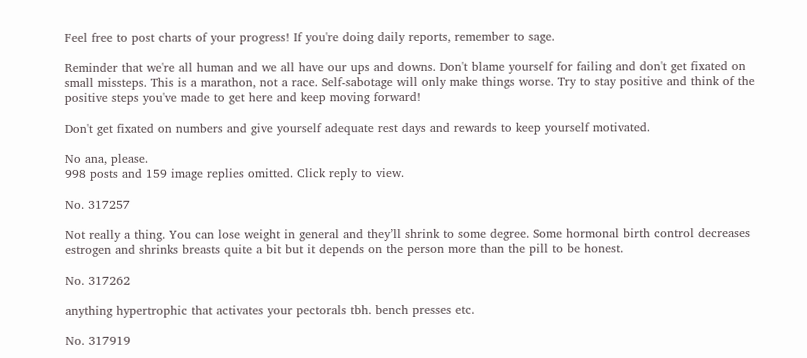Feel free to post charts of your progress! If you're doing daily reports, remember to sage.

Reminder that we're all human and we all have our ups and downs. Don't blame yourself for failing and don't get fixated on small missteps. This is a marathon, not a race. Self-sabotage will only make things worse. Try to stay positive and think of the positive steps you've made to get here and keep moving forward!

Don't get fixated on numbers and give yourself adequate rest days and rewards to keep yourself motivated.

No ana, please.
998 posts and 159 image replies omitted. Click reply to view.

No. 317257

Not really a thing. You can lose weight in general and they’ll shrink to some degree. Some hormonal birth control decreases estrogen and shrinks breasts quite a bit but it depends on the person more than the pill to be honest.

No. 317262

anything hypertrophic that activates your pectorals tbh. bench presses etc.

No. 317919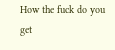How the fuck do you get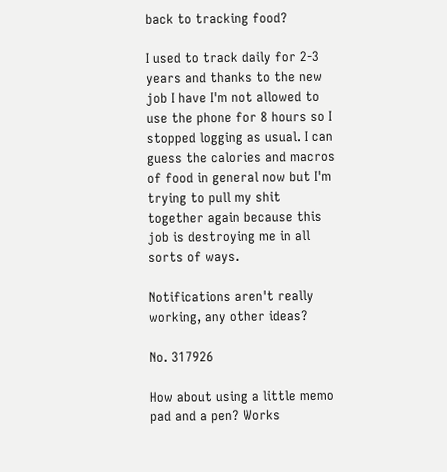back to tracking food?

I used to track daily for 2-3 years and thanks to the new job I have I'm not allowed to use the phone for 8 hours so I stopped logging as usual. I can guess the calories and macros of food in general now but I'm trying to pull my shit together again because this job is destroying me in all sorts of ways.

Notifications aren't really working, any other ideas?

No. 317926

How about using a little memo pad and a pen? Works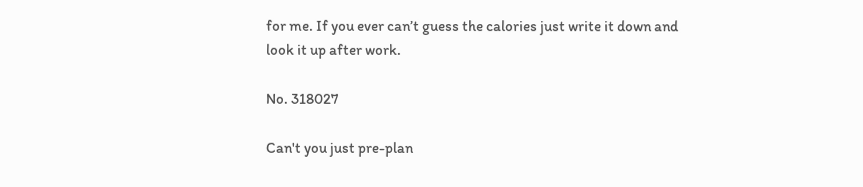for me. If you ever can’t guess the calories just write it down and look it up after work.

No. 318027

Can't you just pre-plan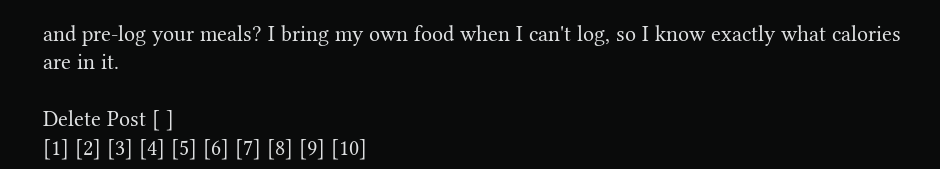and pre-log your meals? I bring my own food when I can't log, so I know exactly what calories are in it.

Delete Post [ ]
[1] [2] [3] [4] [5] [6] [7] [8] [9] [10]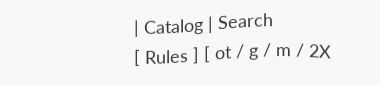| Catalog | Search
[ Rules ] [ ot / g / m / 2X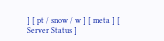] [ pt / snow / w ] [ meta ] [ Server Status ]